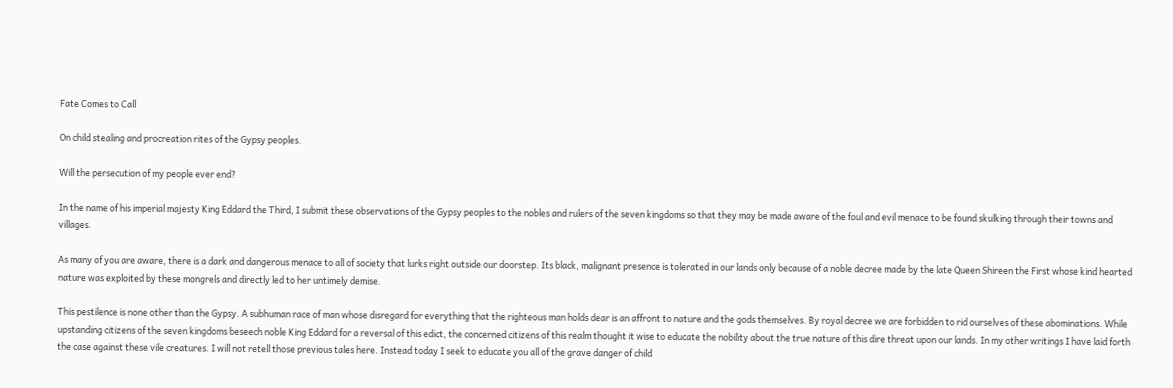Fate Comes to Call

On child stealing and procreation rites of the Gypsy peoples.

Will the persecution of my people ever end?

In the name of his imperial majesty King Eddard the Third, I submit these observations of the Gypsy peoples to the nobles and rulers of the seven kingdoms so that they may be made aware of the foul and evil menace to be found skulking through their towns and villages.

As many of you are aware, there is a dark and dangerous menace to all of society that lurks right outside our doorstep. Its black, malignant presence is tolerated in our lands only because of a noble decree made by the late Queen Shireen the First whose kind hearted nature was exploited by these mongrels and directly led to her untimely demise.

This pestilence is none other than the Gypsy. A subhuman race of man whose disregard for everything that the righteous man holds dear is an affront to nature and the gods themselves. By royal decree we are forbidden to rid ourselves of these abominations. While upstanding citizens of the seven kingdoms beseech noble King Eddard for a reversal of this edict, the concerned citizens of this realm thought it wise to educate the nobility about the true nature of this dire threat upon our lands. In my other writings I have laid forth the case against these vile creatures. I will not retell those previous tales here. Instead today I seek to educate you all of the grave danger of child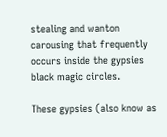stealing and wanton carousing that frequently occurs inside the gypsies black magic circles.

These gypsies (also know as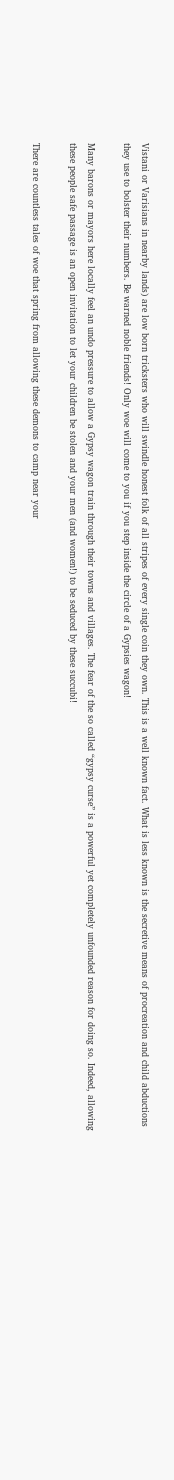Vistani or Varisians in nearby lands) are low born tricksters who will swindle honest folk of all stripes of every single coin they own. This is a well known fact. What is less known is the secretive means of procreation and child abductions they use to bolster their numbers. Be warned noble friends! Only woe will come to you if you step inside the circle of a Gypsies wagon!

Many barons or mayors here locally feel an undo pressure to allow a Gypsy wagon train through their towns and villages. The fear of the so called “gypsy curse” is a powerful yet completely unfounded reason for doing so. Indeed, allowing these people safe passage is an open invitation to let your children be stolen and your men (and women!) to be seduced by these succubi!

There are countless tales of woe that spring from allowing these demons to camp near your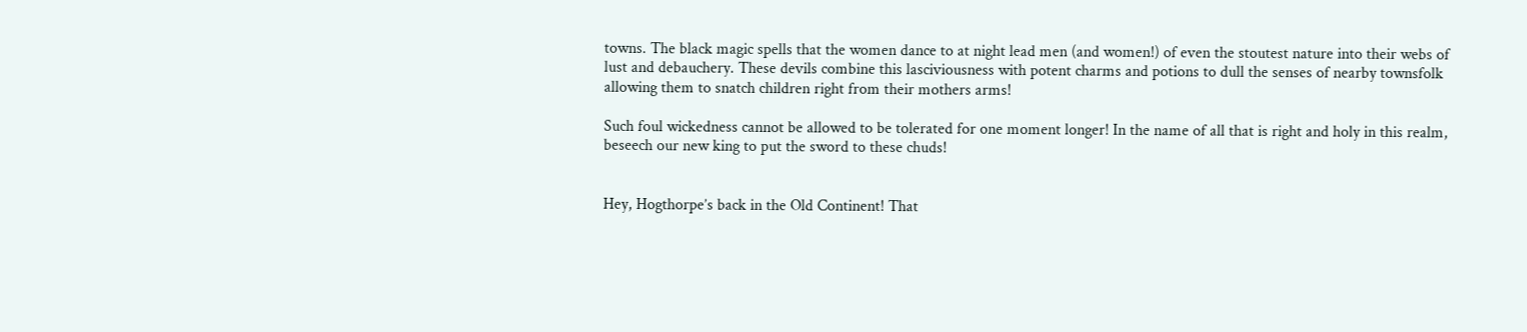towns. The black magic spells that the women dance to at night lead men (and women!) of even the stoutest nature into their webs of lust and debauchery. These devils combine this lasciviousness with potent charms and potions to dull the senses of nearby townsfolk allowing them to snatch children right from their mothers arms!

Such foul wickedness cannot be allowed to be tolerated for one moment longer! In the name of all that is right and holy in this realm, beseech our new king to put the sword to these chuds!


Hey, Hogthorpe’s back in the Old Continent! That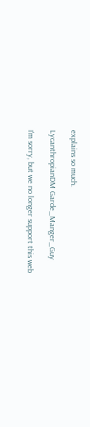explains so much.

LycanthropianDM Garde_Manger_Guy

I'm sorry, but we no longer support this web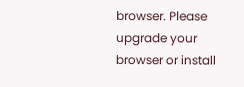browser. Please upgrade your browser or install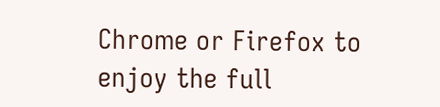Chrome or Firefox to enjoy the full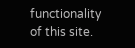functionality of this site.